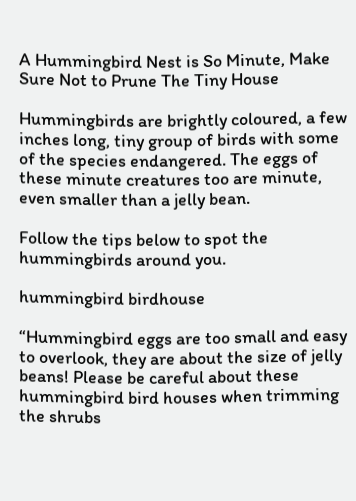A Hummingbird Nest is So Minute, Make Sure Not to Prune The Tiny House

Hummingbirds are brightly coloured, a few inches long, tiny group of birds with some of the species endangered. The eggs of these minute creatures too are minute, even smaller than a jelly bean.

Follow the tips below to spot the hummingbirds around you.

hummingbird birdhouse

“Hummingbird eggs are too small and easy to overlook, they are about the size of jelly beans! Please be careful about these hummingbird bird houses when trimming the shrubs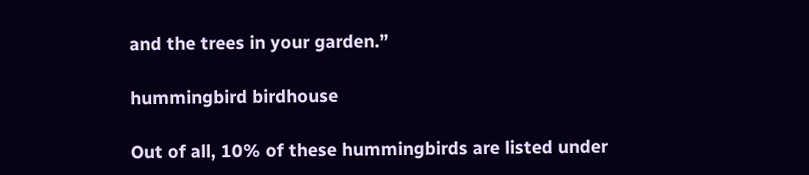and the trees in your garden.”

hummingbird birdhouse

Out of all, 10% of these hummingbirds are listed under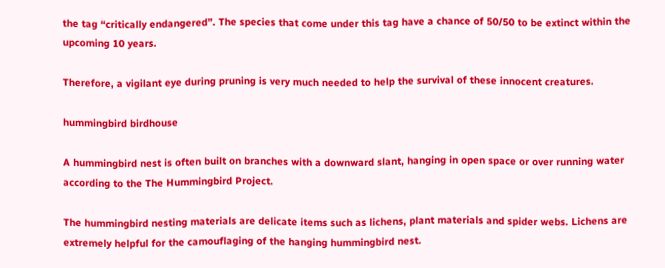the tag “critically endangered”. The species that come under this tag have a chance of 50/50 to be extinct within the upcoming 10 years.

Therefore, a vigilant eye during pruning is very much needed to help the survival of these innocent creatures.

hummingbird birdhouse

A hummingbird nest is often built on branches with a downward slant, hanging in open space or over running water according to the The Hummingbird Project.

The hummingbird nesting materials are delicate items such as lichens, plant materials and spider webs. Lichens are extremely helpful for the camouflaging of the hanging hummingbird nest.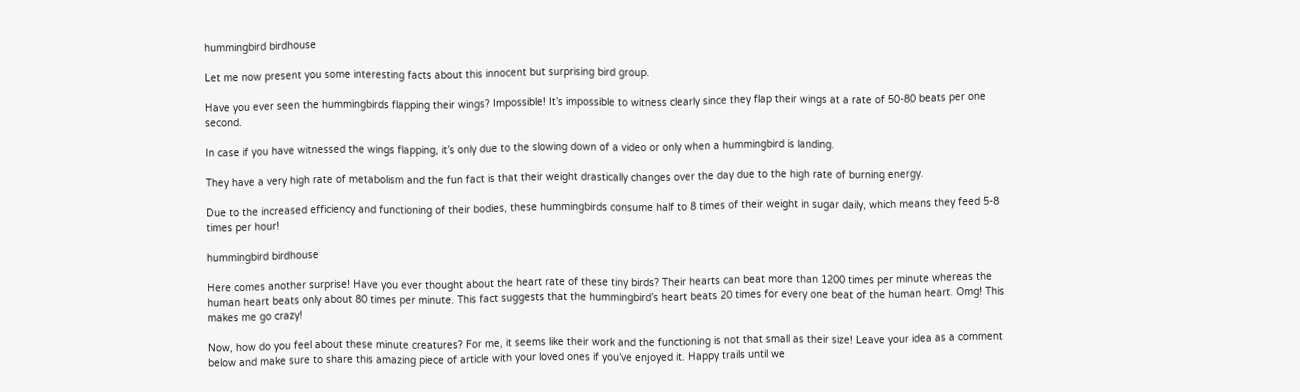hummingbird birdhouse

Let me now present you some interesting facts about this innocent but surprising bird group.

Have you ever seen the hummingbirds flapping their wings? Impossible! It’s impossible to witness clearly since they flap their wings at a rate of 50-80 beats per one second.

In case if you have witnessed the wings flapping, it’s only due to the slowing down of a video or only when a hummingbird is landing.

They have a very high rate of metabolism and the fun fact is that their weight drastically changes over the day due to the high rate of burning energy.

Due to the increased efficiency and functioning of their bodies, these hummingbirds consume half to 8 times of their weight in sugar daily, which means they feed 5-8 times per hour!

hummingbird birdhouse

Here comes another surprise! Have you ever thought about the heart rate of these tiny birds? Their hearts can beat more than 1200 times per minute whereas the human heart beats only about 80 times per minute. This fact suggests that the hummingbird’s heart beats 20 times for every one beat of the human heart. Omg! This makes me go crazy!

Now, how do you feel about these minute creatures? For me, it seems like their work and the functioning is not that small as their size! Leave your idea as a comment below and make sure to share this amazing piece of article with your loved ones if you’ve enjoyed it. Happy trails until we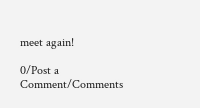meet again!

0/Post a Comment/Comments